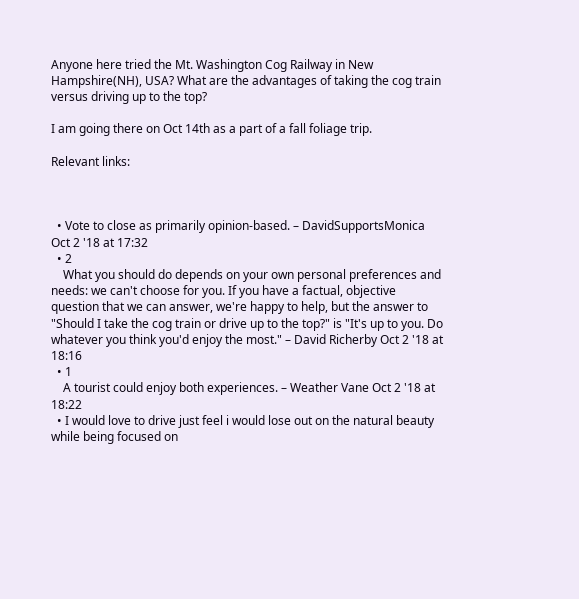Anyone here tried the Mt. Washington Cog Railway in New Hampshire(NH), USA? What are the advantages of taking the cog train versus driving up to the top?

I am going there on Oct 14th as a part of a fall foliage trip.

Relevant links:



  • Vote to close as primarily opinion-based. – DavidSupportsMonica Oct 2 '18 at 17:32
  • 2
    What you should do depends on your own personal preferences and needs: we can't choose for you. If you have a factual, objective question that we can answer, we're happy to help, but the answer to "Should I take the cog train or drive up to the top?" is "It's up to you. Do whatever you think you'd enjoy the most." – David Richerby Oct 2 '18 at 18:16
  • 1
    A tourist could enjoy both experiences. – Weather Vane Oct 2 '18 at 18:22
  • I would love to drive just feel i would lose out on the natural beauty while being focused on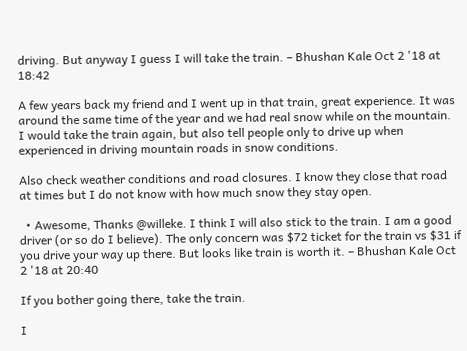driving. But anyway I guess I will take the train. – Bhushan Kale Oct 2 '18 at 18:42

A few years back my friend and I went up in that train, great experience. It was around the same time of the year and we had real snow while on the mountain.
I would take the train again, but also tell people only to drive up when experienced in driving mountain roads in snow conditions.

Also check weather conditions and road closures. I know they close that road at times but I do not know with how much snow they stay open.

  • Awesome, Thanks @willeke. I think I will also stick to the train. I am a good driver (or so do I believe). The only concern was $72 ticket for the train vs $31 if you drive your way up there. But looks like train is worth it. – Bhushan Kale Oct 2 '18 at 20:40

If you bother going there, take the train.

I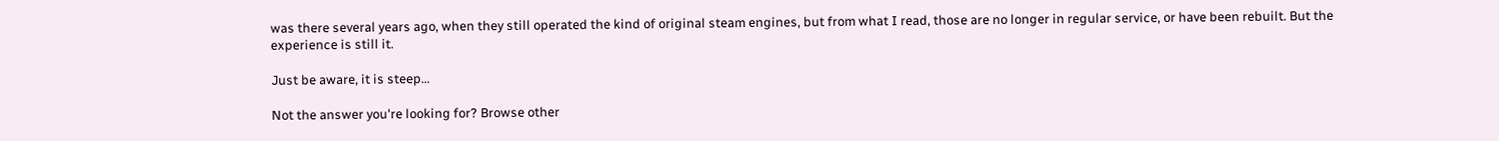was there several years ago, when they still operated the kind of original steam engines, but from what I read, those are no longer in regular service, or have been rebuilt. But the experience is still it.

Just be aware, it is steep…

Not the answer you're looking for? Browse other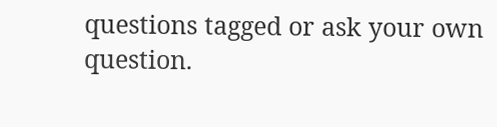questions tagged or ask your own question.